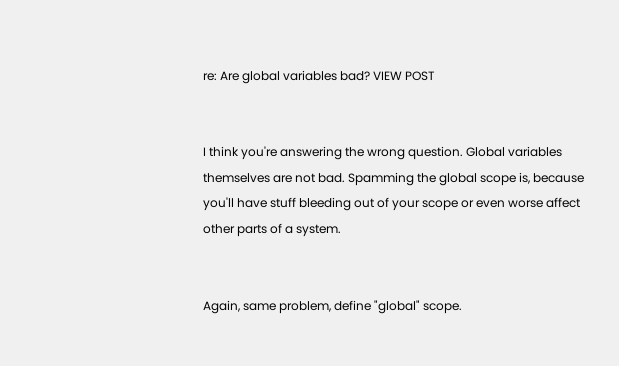re: Are global variables bad? VIEW POST


I think you're answering the wrong question. Global variables themselves are not bad. Spamming the global scope is, because you'll have stuff bleeding out of your scope or even worse affect other parts of a system.


Again, same problem, define "global" scope.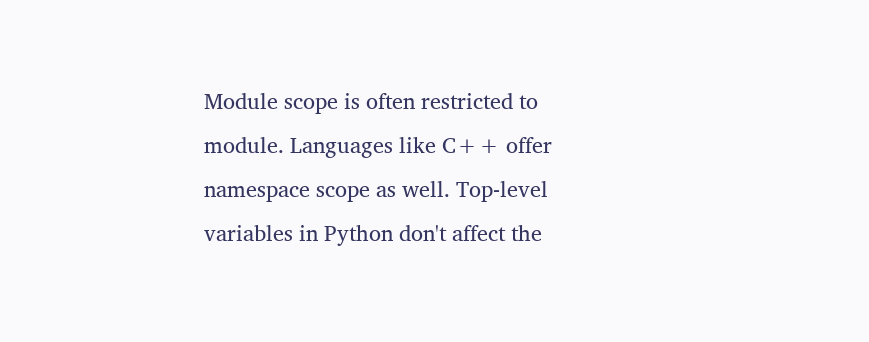Module scope is often restricted to module. Languages like C++ offer namespace scope as well. Top-level variables in Python don't affect the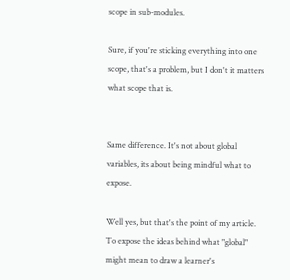scope in sub-modules.

Sure, if you're sticking everything into one scope, that's a problem, but I don't it matters what scope that is.


Same difference. It's not about global variables, its about being mindful what to expose.

Well yes, but that's the point of my article. To expose the ideas behind what "global" might mean to draw a learner's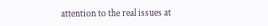attention to the real issues at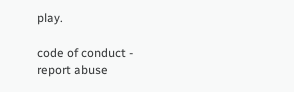play.

code of conduct - report abuse